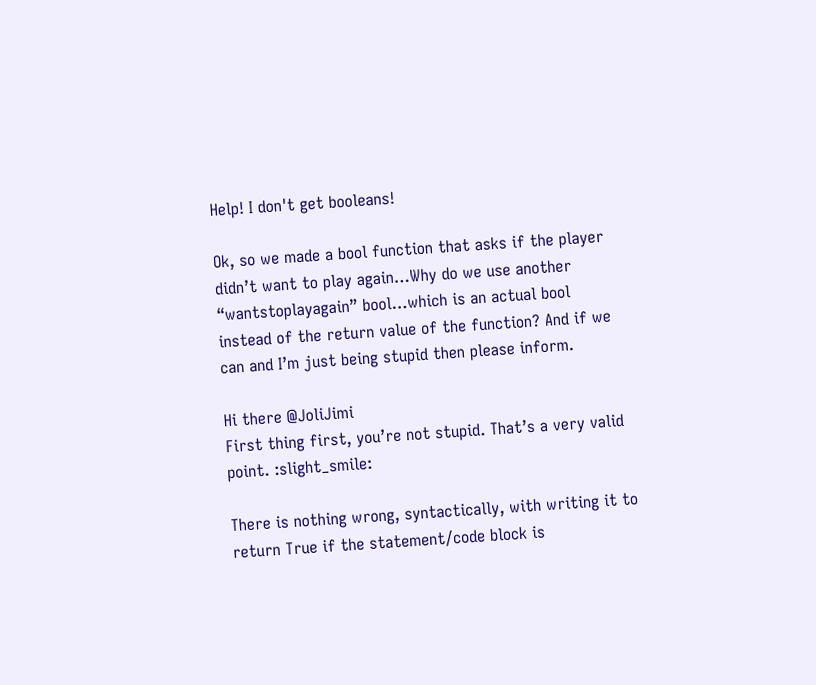Help! I don't get booleans!

Ok, so we made a bool function that asks if the player didn’t want to play again…Why do we use another “wantstoplayagain” bool…which is an actual bool instead of the return value of the function? And if we can and I’m just being stupid then please inform.

Hi there @JoliJimi
First thing first, you’re not stupid. That’s a very valid point. :slight_smile:

There is nothing wrong, syntactically, with writing it to return True if the statement/code block is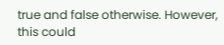true and false otherwise. However, this could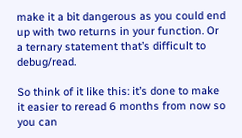make it a bit dangerous as you could end up with two returns in your function. Or a ternary statement that’s difficult to debug/read.

So think of it like this: it’s done to make it easier to reread 6 months from now so you can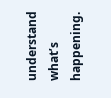understand what’s happening.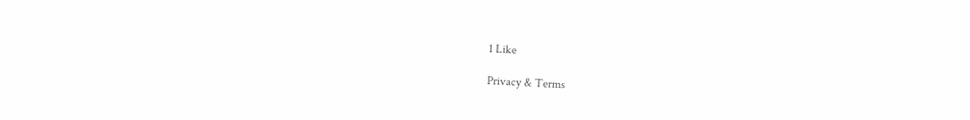1 Like

Privacy & Terms